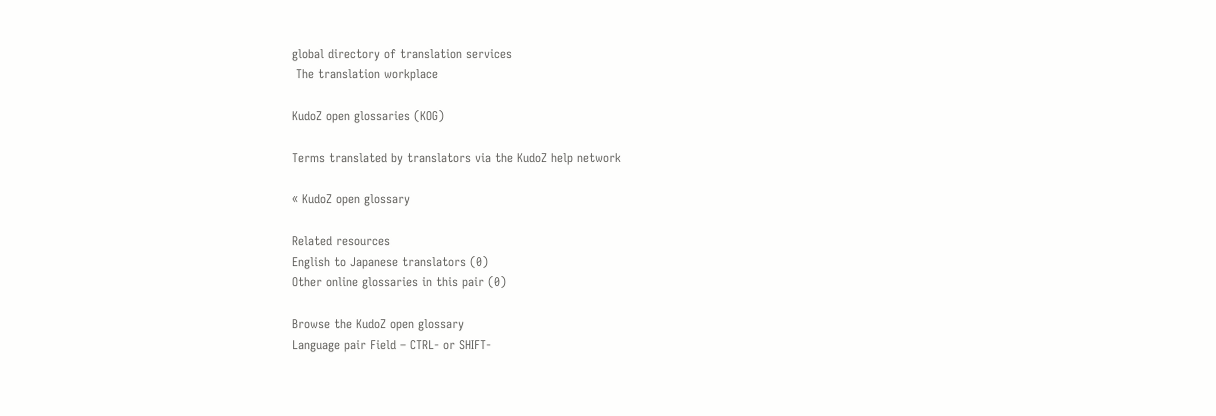global directory of translation services
 The translation workplace

KudoZ open glossaries (KOG)

Terms translated by translators via the KudoZ help network

« KudoZ open glossary

Related resources
English to Japanese translators (0)
Other online glossaries in this pair (0)

Browse the KudoZ open glossary
Language pair Field – CTRL- or SHIFT-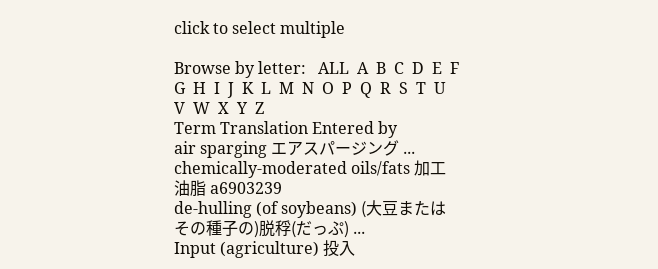click to select multiple

Browse by letter:   ALL  A  B  C  D  E  F  G  H  I  J  K  L  M  N  O  P  Q  R  S  T  U  V  W  X  Y  Z
Term Translation Entered by
air sparging エアスパージング ...
chemically-moderated oils/fats 加工油脂 a6903239
de-hulling (of soybeans) (大豆またはその種子の)脱稃(だっぷ) ...
Input (agriculture) 投入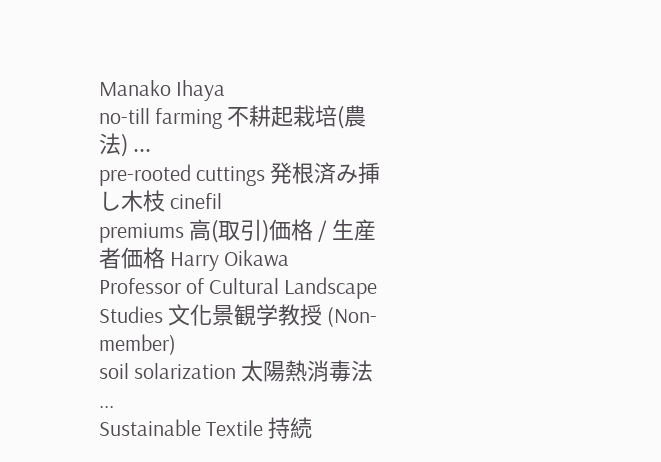Manako Ihaya
no-till farming 不耕起栽培(農法) ...
pre-rooted cuttings 発根済み挿し木枝 cinefil
premiums 高(取引)価格 / 生産者価格 Harry Oikawa
Professor of Cultural Landscape Studies 文化景観学教授 (Non-member)
soil solarization 太陽熱消毒法 ...
Sustainable Textile 持続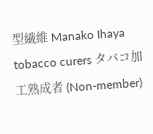型繊維 Manako Ihaya
tobacco curers タバコ加工熟成者 (Non-member)